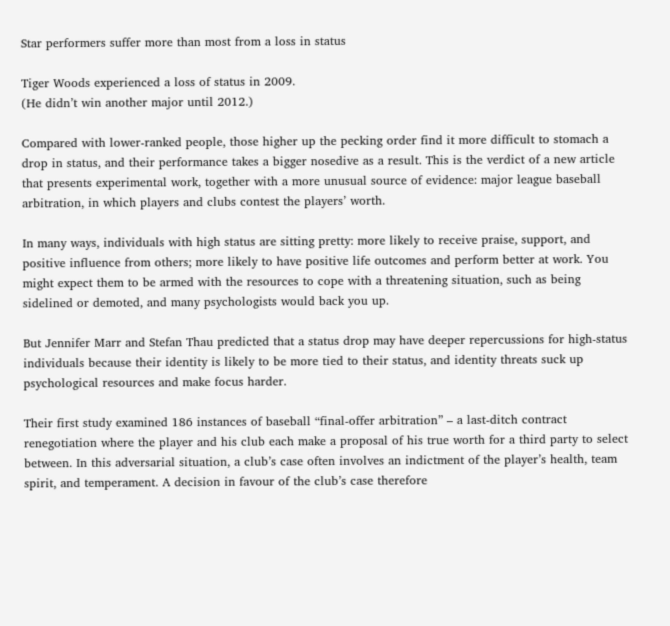Star performers suffer more than most from a loss in status

Tiger Woods experienced a loss of status in 2009.
(He didn’t win another major until 2012.)

Compared with lower-ranked people, those higher up the pecking order find it more difficult to stomach a drop in status, and their performance takes a bigger nosedive as a result. This is the verdict of a new article that presents experimental work, together with a more unusual source of evidence: major league baseball arbitration, in which players and clubs contest the players’ worth.

In many ways, individuals with high status are sitting pretty: more likely to receive praise, support, and positive influence from others; more likely to have positive life outcomes and perform better at work. You might expect them to be armed with the resources to cope with a threatening situation, such as being sidelined or demoted, and many psychologists would back you up.

But Jennifer Marr and Stefan Thau predicted that a status drop may have deeper repercussions for high-status individuals because their identity is likely to be more tied to their status, and identity threats suck up psychological resources and make focus harder.

Their first study examined 186 instances of baseball “final-offer arbitration” – a last-ditch contract renegotiation where the player and his club each make a proposal of his true worth for a third party to select between. In this adversarial situation, a club’s case often involves an indictment of the player’s health, team spirit, and temperament. A decision in favour of the club’s case therefore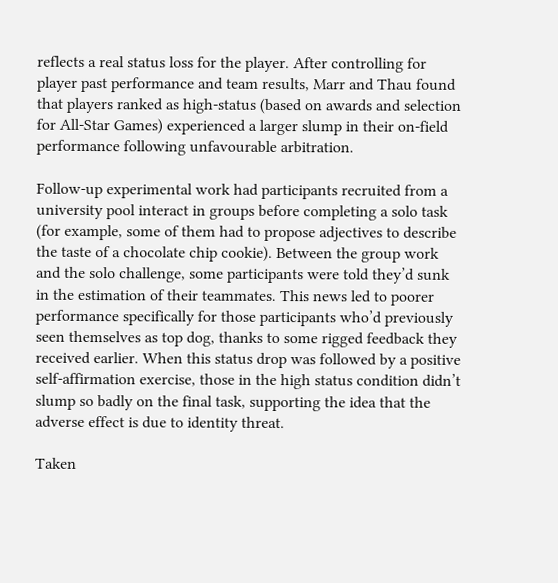reflects a real status loss for the player. After controlling for player past performance and team results, Marr and Thau found that players ranked as high-status (based on awards and selection for All-Star Games) experienced a larger slump in their on-field performance following unfavourable arbitration.

Follow-up experimental work had participants recruited from a university pool interact in groups before completing a solo task (for example, some of them had to propose adjectives to describe the taste of a chocolate chip cookie). Between the group work and the solo challenge, some participants were told they’d sunk in the estimation of their teammates. This news led to poorer performance specifically for those participants who’d previously seen themselves as top dog, thanks to some rigged feedback they received earlier. When this status drop was followed by a positive self-affirmation exercise, those in the high status condition didn’t slump so badly on the final task, supporting the idea that the adverse effect is due to identity threat.

Taken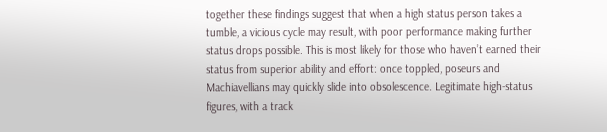together these findings suggest that when a high status person takes a tumble, a vicious cycle may result, with poor performance making further status drops possible. This is most likely for those who haven’t earned their status from superior ability and effort: once toppled, poseurs and Machiavellians may quickly slide into obsolescence. Legitimate high-status figures, with a track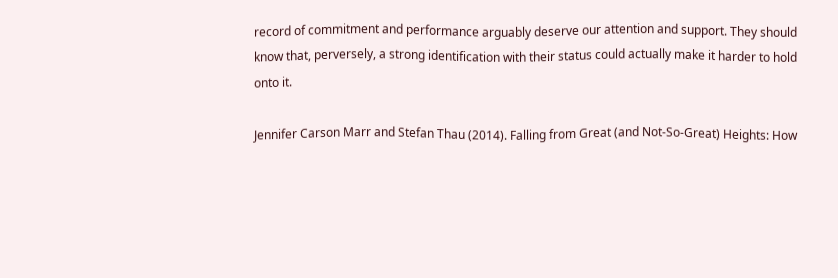record of commitment and performance arguably deserve our attention and support. They should know that, perversely, a strong identification with their status could actually make it harder to hold onto it.

Jennifer Carson Marr and Stefan Thau (2014). Falling from Great (and Not-So-Great) Heights: How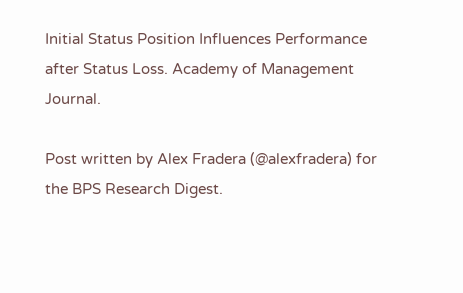Initial Status Position Influences Performance after Status Loss. Academy of Management Journal.

Post written by Alex Fradera (@alexfradera) for the BPS Research Digest.